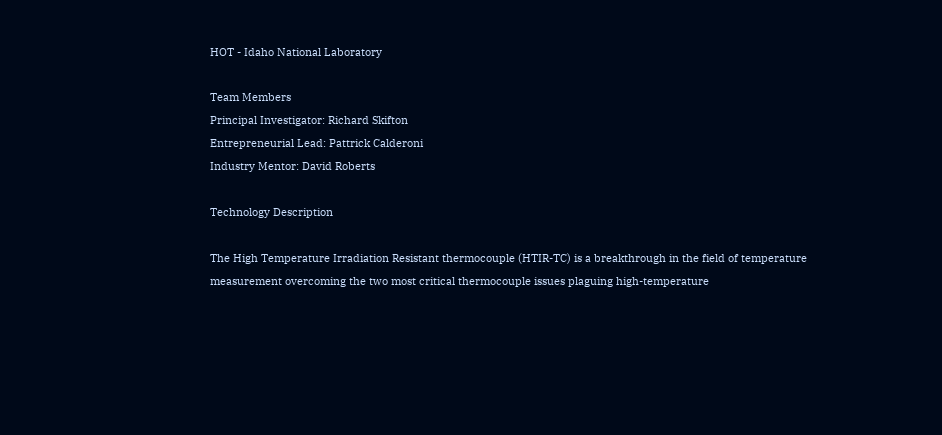HOT - Idaho National Laboratory

Team Members
Principal Investigator: Richard Skifton
Entrepreneurial Lead: Pattrick Calderoni
Industry Mentor: David Roberts

Technology Description

The High Temperature Irradiation Resistant thermocouple (HTIR-TC) is a breakthrough in the field of temperature measurement overcoming the two most critical thermocouple issues plaguing high-temperature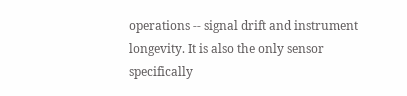operations -- signal drift and instrument longevity. It is also the only sensor specifically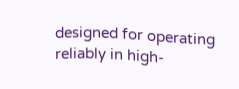designed for operating reliably in high-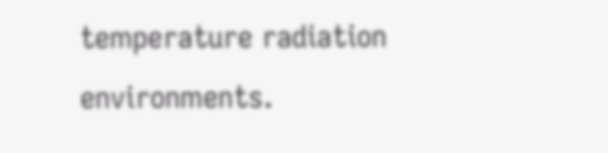temperature radiation environments.